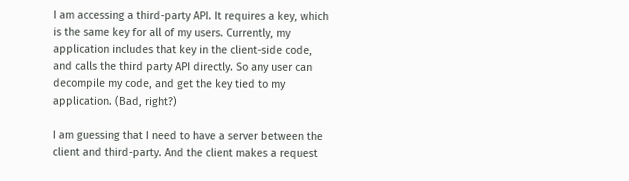I am accessing a third-party API. It requires a key, which is the same key for all of my users. Currently, my application includes that key in the client-side code, and calls the third party API directly. So any user can decompile my code, and get the key tied to my application. (Bad, right?)

I am guessing that I need to have a server between the client and third-party. And the client makes a request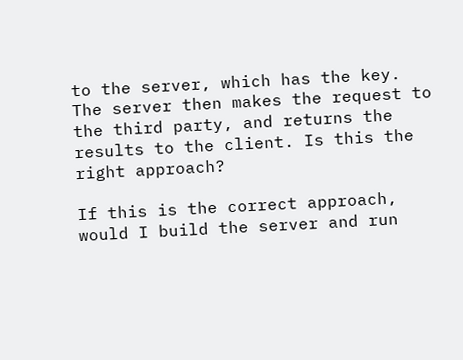to the server, which has the key. The server then makes the request to the third party, and returns the results to the client. Is this the right approach?

If this is the correct approach, would I build the server and run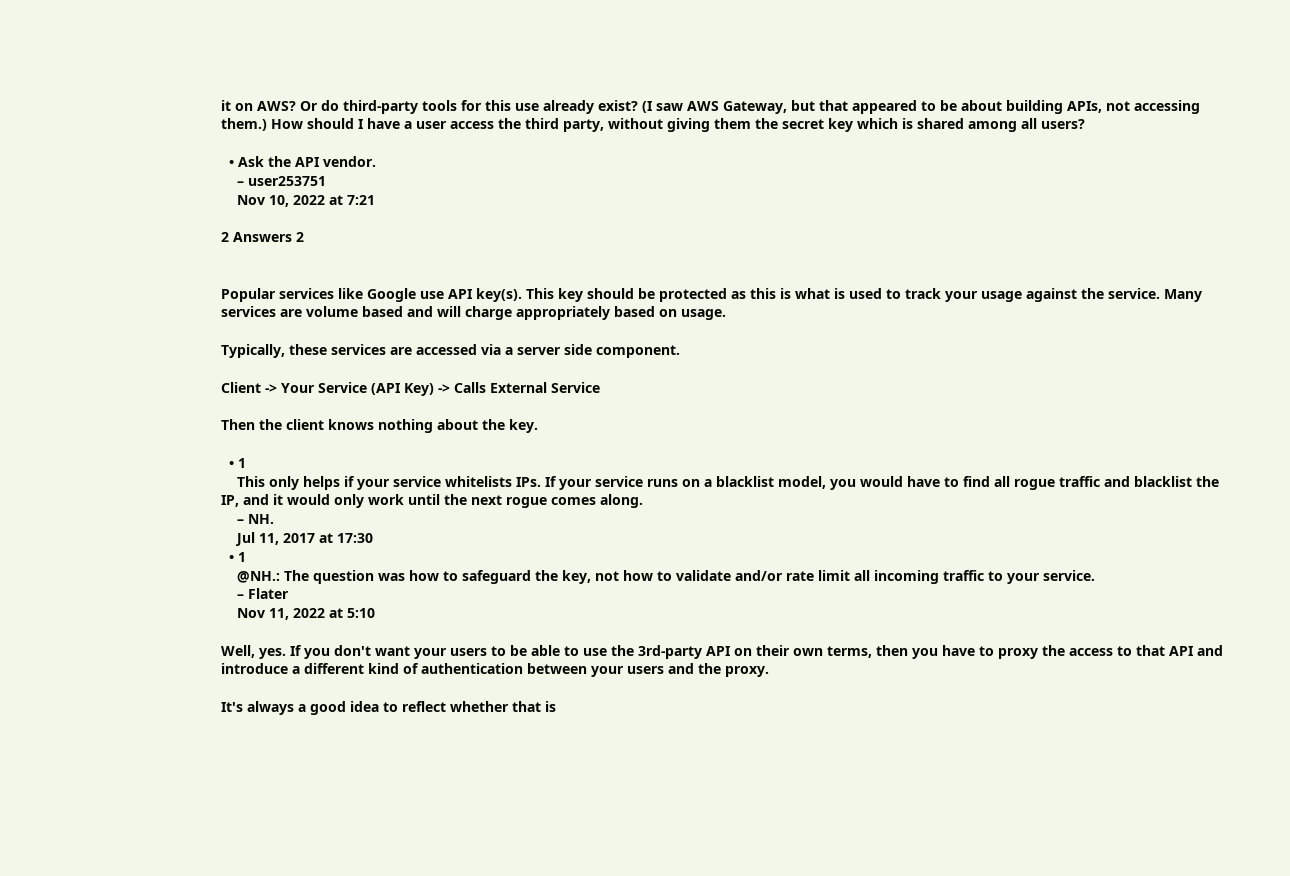it on AWS? Or do third-party tools for this use already exist? (I saw AWS Gateway, but that appeared to be about building APIs, not accessing them.) How should I have a user access the third party, without giving them the secret key which is shared among all users?

  • Ask the API vendor.
    – user253751
    Nov 10, 2022 at 7:21

2 Answers 2


Popular services like Google use API key(s). This key should be protected as this is what is used to track your usage against the service. Many services are volume based and will charge appropriately based on usage.

Typically, these services are accessed via a server side component.

Client -> Your Service (API Key) -> Calls External Service

Then the client knows nothing about the key.

  • 1
    This only helps if your service whitelists IPs. If your service runs on a blacklist model, you would have to find all rogue traffic and blacklist the IP, and it would only work until the next rogue comes along.
    – NH.
    Jul 11, 2017 at 17:30
  • 1
    @NH.: The question was how to safeguard the key, not how to validate and/or rate limit all incoming traffic to your service.
    – Flater
    Nov 11, 2022 at 5:10

Well, yes. If you don't want your users to be able to use the 3rd-party API on their own terms, then you have to proxy the access to that API and introduce a different kind of authentication between your users and the proxy.

It's always a good idea to reflect whether that is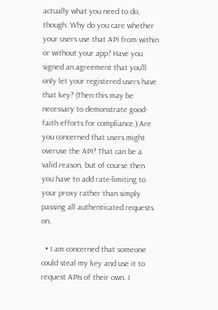actually what you need to do, though. Why do you care whether your users use that API from within or without your app? Have you signed an agreement that you'll only let your registered users have that key? (Then this may be necessary to demonstrate good-faith efforts for compliance.) Are you concerned that users might overuse the API? That can be a valid reason, but of course then you have to add rate-limiting to your proxy rather than simply passing all authenticated requests on.

  • I am concerned that someone could steal my key and use it to request APIs of their own. I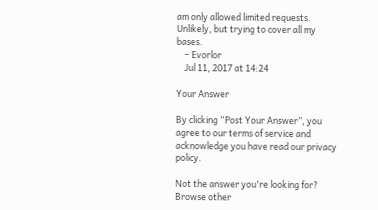am only allowed limited requests. Unlikely, but trying to cover all my bases.
    – Evorlor
    Jul 11, 2017 at 14:24

Your Answer

By clicking “Post Your Answer”, you agree to our terms of service and acknowledge you have read our privacy policy.

Not the answer you're looking for? Browse other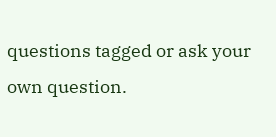questions tagged or ask your own question.